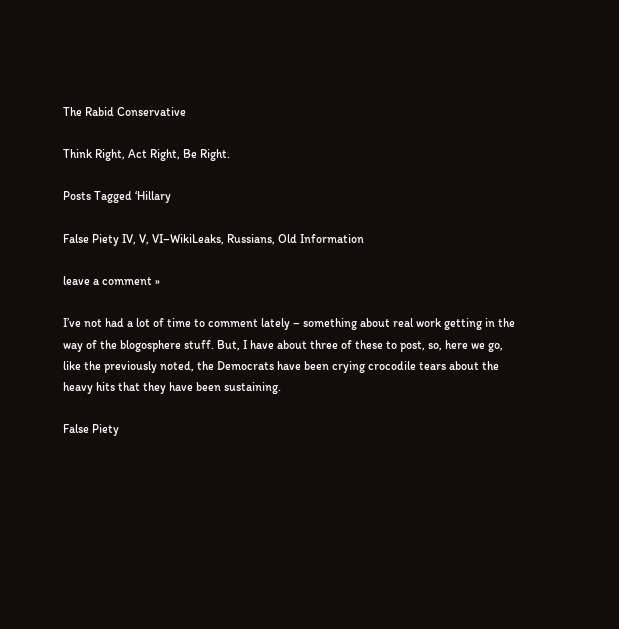The Rabid Conservative

Think Right, Act Right, Be Right.

Posts Tagged ‘Hillary

False Piety IV, V, VI–WikiLeaks, Russians, Old Information

leave a comment »

I’ve not had a lot of time to comment lately – something about real work getting in the way of the blogosphere stuff. But, I have about three of these to post, so, here we go, like the previously noted, the Democrats have been crying crocodile tears about the heavy hits that they have been sustaining.

False Piety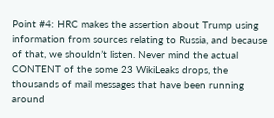Point #4: HRC makes the assertion about Trump using information from sources relating to Russia, and because of that, we shouldn’t listen. Never mind the actual CONTENT of the some 23 WikiLeaks drops, the thousands of mail messages that have been running around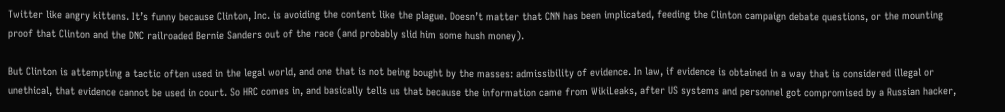Twitter like angry kittens. It’s funny because Clinton, Inc. is avoiding the content like the plague. Doesn’t matter that CNN has been implicated, feeding the Clinton campaign debate questions, or the mounting proof that Clinton and the DNC railroaded Bernie Sanders out of the race (and probably slid him some hush money).

But Clinton is attempting a tactic often used in the legal world, and one that is not being bought by the masses: admissibility of evidence. In law, if evidence is obtained in a way that is considered illegal or unethical, that evidence cannot be used in court. So HRC comes in, and basically tells us that because the information came from WikiLeaks, after US systems and personnel got compromised by a Russian hacker,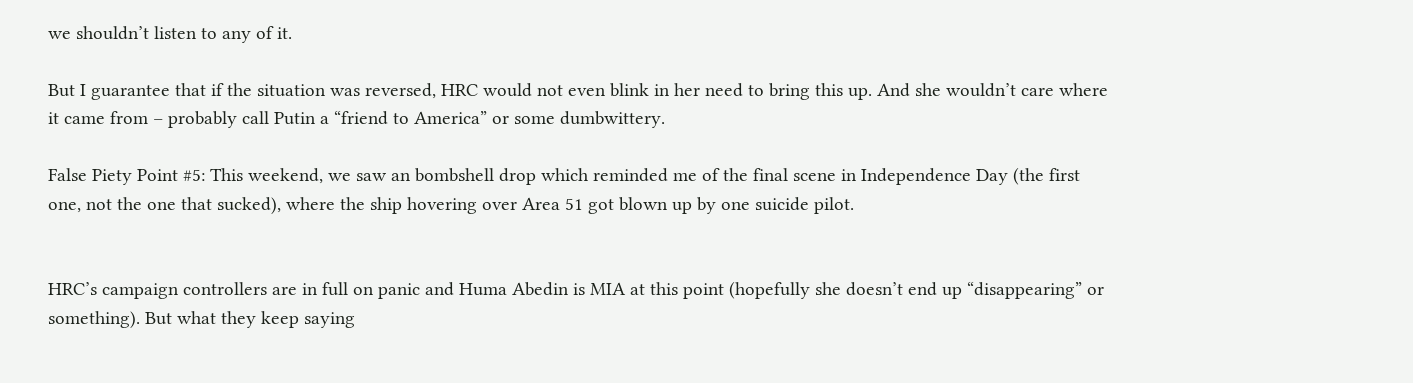we shouldn’t listen to any of it.

But I guarantee that if the situation was reversed, HRC would not even blink in her need to bring this up. And she wouldn’t care where it came from – probably call Putin a “friend to America” or some dumbwittery.

False Piety Point #5: This weekend, we saw an bombshell drop which reminded me of the final scene in Independence Day (the first one, not the one that sucked), where the ship hovering over Area 51 got blown up by one suicide pilot.


HRC’s campaign controllers are in full on panic and Huma Abedin is MIA at this point (hopefully she doesn’t end up “disappearing” or something). But what they keep saying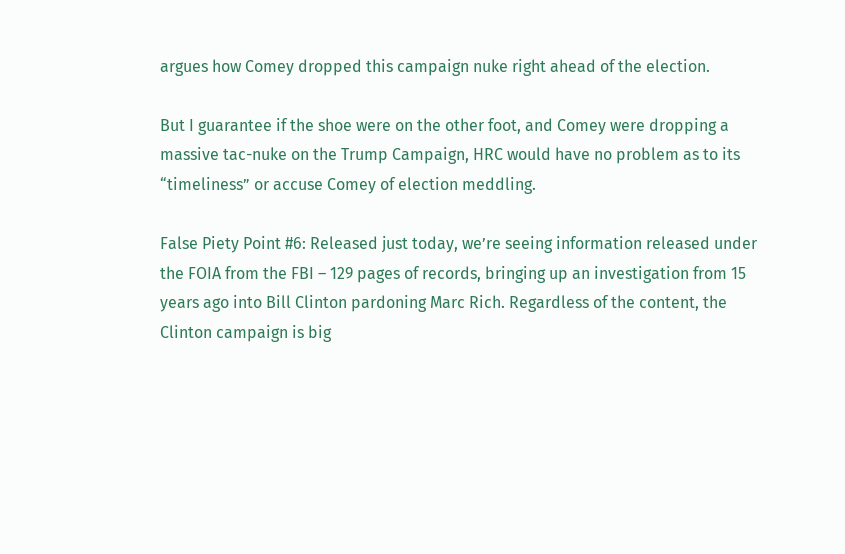argues how Comey dropped this campaign nuke right ahead of the election.

But I guarantee if the shoe were on the other foot, and Comey were dropping a massive tac-nuke on the Trump Campaign, HRC would have no problem as to its “timeliness” or accuse Comey of election meddling.

False Piety Point #6: Released just today, we’re seeing information released under the FOIA from the FBI – 129 pages of records, bringing up an investigation from 15 years ago into Bill Clinton pardoning Marc Rich. Regardless of the content, the Clinton campaign is big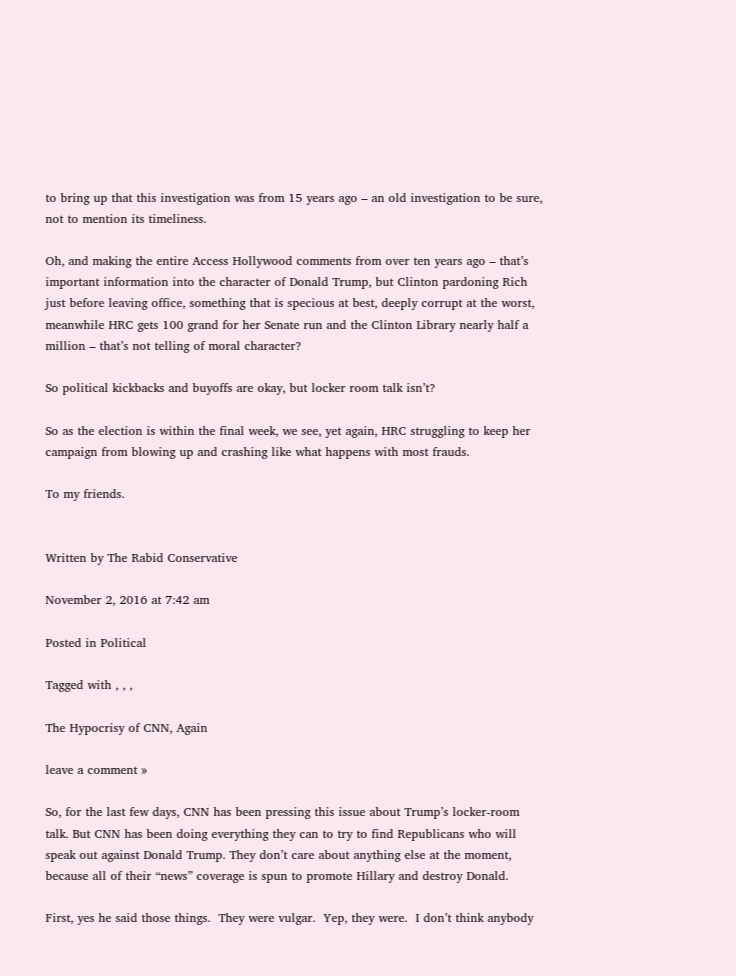to bring up that this investigation was from 15 years ago – an old investigation to be sure, not to mention its timeliness.

Oh, and making the entire Access Hollywood comments from over ten years ago – that’s important information into the character of Donald Trump, but Clinton pardoning Rich just before leaving office, something that is specious at best, deeply corrupt at the worst, meanwhile HRC gets 100 grand for her Senate run and the Clinton Library nearly half a million – that’s not telling of moral character?

So political kickbacks and buyoffs are okay, but locker room talk isn’t?

So as the election is within the final week, we see, yet again, HRC struggling to keep her campaign from blowing up and crashing like what happens with most frauds.

To my friends.


Written by The Rabid Conservative

November 2, 2016 at 7:42 am

Posted in Political

Tagged with , , ,

The Hypocrisy of CNN, Again

leave a comment »

So, for the last few days, CNN has been pressing this issue about Trump’s locker-room talk. But CNN has been doing everything they can to try to find Republicans who will speak out against Donald Trump. They don’t care about anything else at the moment, because all of their “news” coverage is spun to promote Hillary and destroy Donald.

First, yes he said those things.  They were vulgar.  Yep, they were.  I don’t think anybody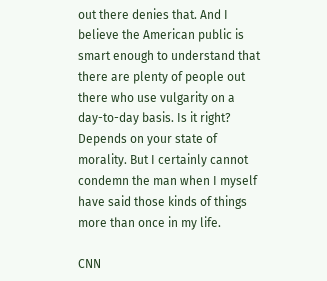out there denies that. And I believe the American public is smart enough to understand that there are plenty of people out there who use vulgarity on a day-to-day basis. Is it right? Depends on your state of morality. But I certainly cannot condemn the man when I myself have said those kinds of things more than once in my life.

CNN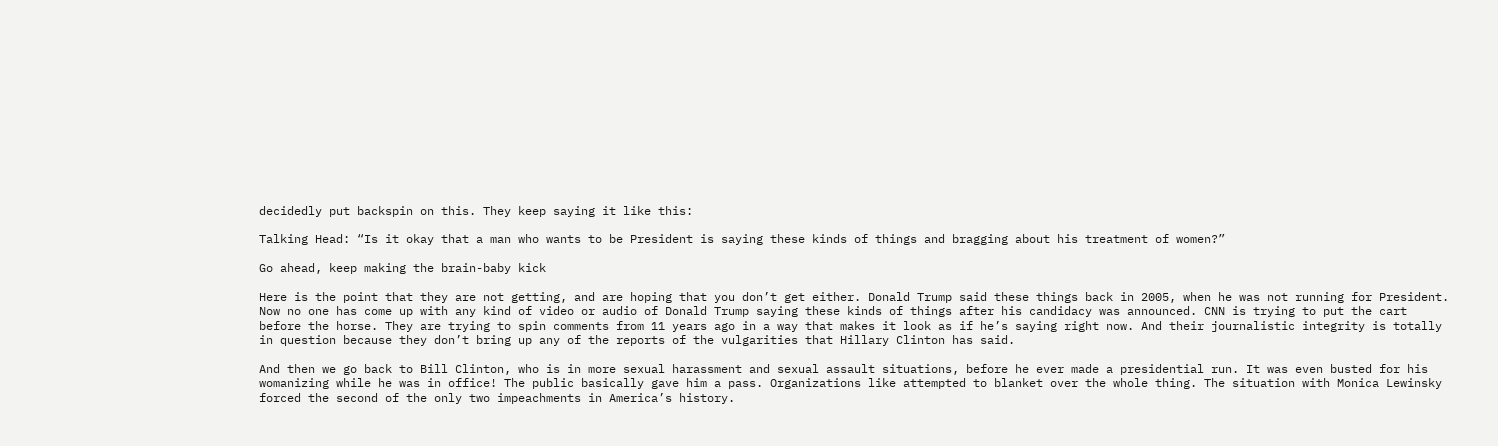decidedly put backspin on this. They keep saying it like this:

Talking Head: “Is it okay that a man who wants to be President is saying these kinds of things and bragging about his treatment of women?”

Go ahead, keep making the brain-baby kick

Here is the point that they are not getting, and are hoping that you don’t get either. Donald Trump said these things back in 2005, when he was not running for President. Now no one has come up with any kind of video or audio of Donald Trump saying these kinds of things after his candidacy was announced. CNN is trying to put the cart before the horse. They are trying to spin comments from 11 years ago in a way that makes it look as if he’s saying right now. And their journalistic integrity is totally in question because they don’t bring up any of the reports of the vulgarities that Hillary Clinton has said.

And then we go back to Bill Clinton, who is in more sexual harassment and sexual assault situations, before he ever made a presidential run. It was even busted for his womanizing while he was in office! The public basically gave him a pass. Organizations like attempted to blanket over the whole thing. The situation with Monica Lewinsky forced the second of the only two impeachments in America’s history.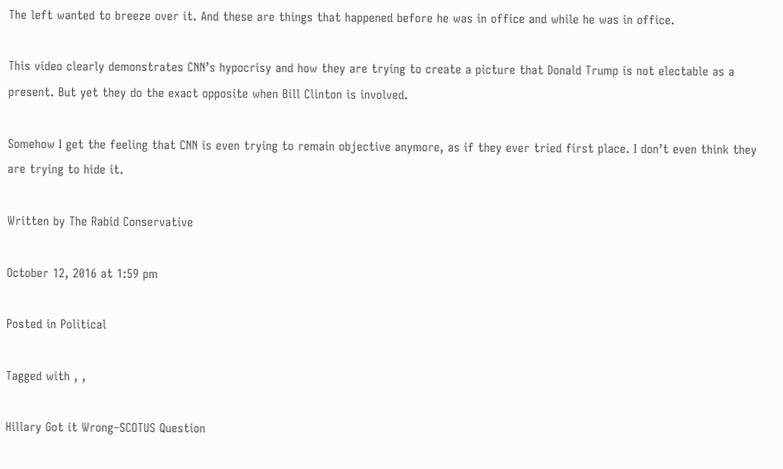The left wanted to breeze over it. And these are things that happened before he was in office and while he was in office.

This video clearly demonstrates CNN’s hypocrisy and how they are trying to create a picture that Donald Trump is not electable as a present. But yet they do the exact opposite when Bill Clinton is involved.

Somehow I get the feeling that CNN is even trying to remain objective anymore, as if they ever tried first place. I don’t even think they are trying to hide it.

Written by The Rabid Conservative

October 12, 2016 at 1:59 pm

Posted in Political

Tagged with , ,

Hillary Got it Wrong–SCOTUS Question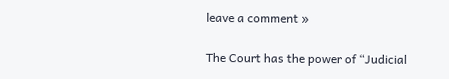leave a comment »

The Court has the power of “Judicial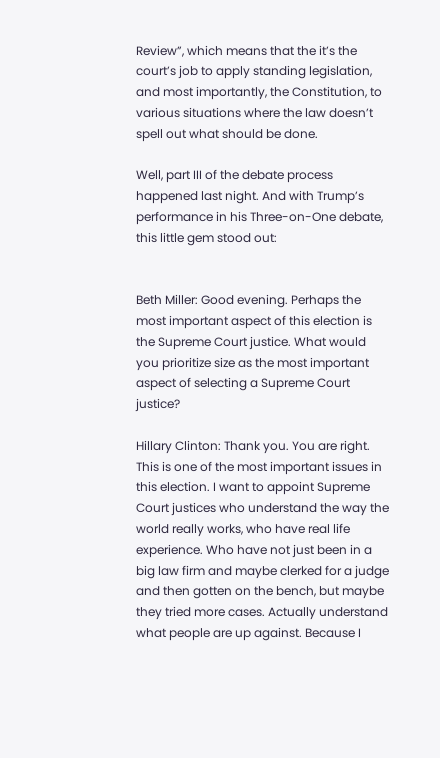Review”, which means that the it’s the court’s job to apply standing legislation, and most importantly, the Constitution, to various situations where the law doesn’t spell out what should be done.

Well, part III of the debate process happened last night. And with Trump’s performance in his Three-on-One debate, this little gem stood out:


Beth Miller: Good evening. Perhaps the most important aspect of this election is the Supreme Court justice. What would you prioritize size as the most important aspect of selecting a Supreme Court justice?

Hillary Clinton: Thank you. You are right. This is one of the most important issues in this election. I want to appoint Supreme Court justices who understand the way the world really works, who have real life experience. Who have not just been in a big law firm and maybe clerked for a judge and then gotten on the bench, but maybe they tried more cases. Actually understand what people are up against. Because I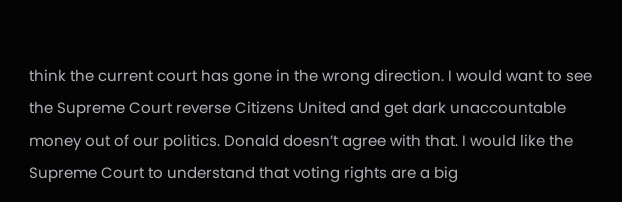think the current court has gone in the wrong direction. I would want to see the Supreme Court reverse Citizens United and get dark unaccountable money out of our politics. Donald doesn’t agree with that. I would like the Supreme Court to understand that voting rights are a big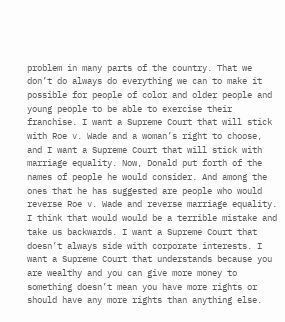problem in many parts of the country. That we don’t do always do everything we can to make it possible for people of color and older people and young people to be able to exercise their franchise. I want a Supreme Court that will stick with Roe v. Wade and a woman’s right to choose, and I want a Supreme Court that will stick with marriage equality. Now, Donald put forth of the names of people he would consider. And among the ones that he has suggested are people who would reverse Roe v. Wade and reverse marriage equality. I think that would would be a terrible mistake and take us backwards. I want a Supreme Court that doesn’t always side with corporate interests. I want a Supreme Court that understands because you are wealthy and you can give more money to something doesn’t mean you have more rights or should have any more rights than anything else.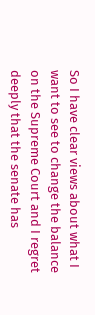So I have clear views about what I want to see to change the balance on the Supreme Court and I regret deeply that the senate has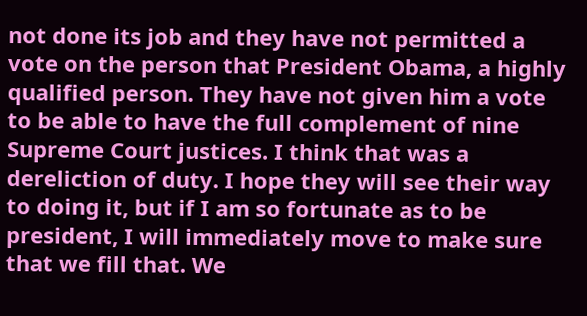not done its job and they have not permitted a vote on the person that President Obama, a highly qualified person. They have not given him a vote to be able to have the full complement of nine Supreme Court justices. I think that was a dereliction of duty. I hope they will see their way to doing it, but if I am so fortunate as to be president, I will immediately move to make sure that we fill that. We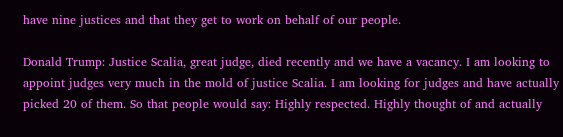have nine justices and that they get to work on behalf of our people.

Donald Trump: Justice Scalia, great judge, died recently and we have a vacancy. I am looking to appoint judges very much in the mold of justice Scalia. I am looking for judges and have actually picked 20 of them. So that people would say: Highly respected. Highly thought of and actually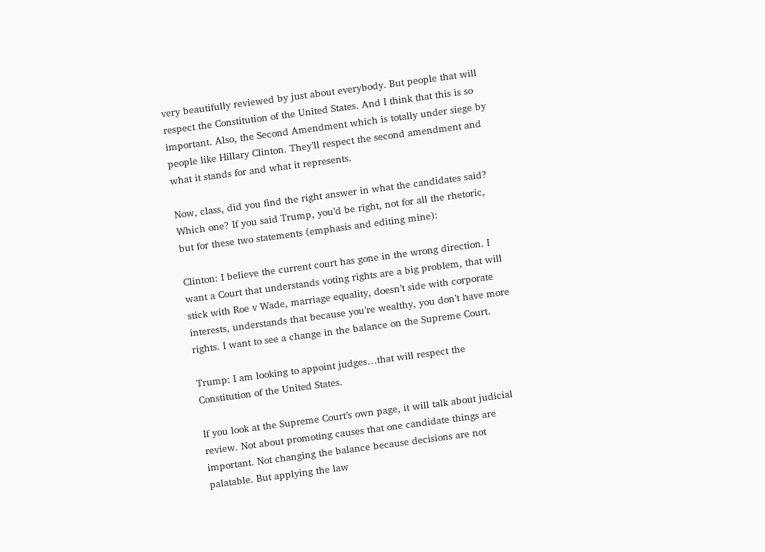very beautifully reviewed by just about everybody. But people that will respect the Constitution of the United States. And I think that this is so important. Also, the Second Amendment which is totally under siege by people like Hillary Clinton. They’ll respect the second amendment and what it stands for and what it represents.

Now, class, did you find the right answer in what the candidates said? Which one? If you said Trump, you’d be right, not for all the rhetoric, but for these two statements (emphasis and editing mine):

Clinton: I believe the current court has gone in the wrong direction. I want a Court that understands voting rights are a big problem, that will stick with Roe v Wade, marriage equality, doesn’t side with corporate interests, understands that because you’re wealthy, you don’t have more rights. I want to see a change in the balance on the Supreme Court.

Trump: I am looking to appoint judges…that will respect the Constitution of the United States.

If you look at the Supreme Court’s own page, it will talk about judicial review. Not about promoting causes that one candidate things are important. Not changing the balance because decisions are not palatable. But applying the law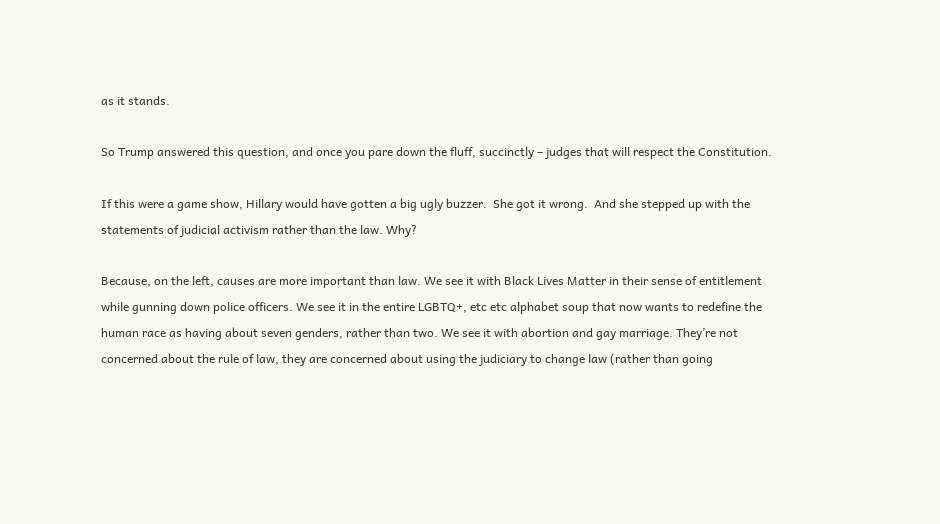as it stands.

So Trump answered this question, and once you pare down the fluff, succinctly – judges that will respect the Constitution.

If this were a game show, Hillary would have gotten a big ugly buzzer.  She got it wrong.  And she stepped up with the statements of judicial activism rather than the law. Why?

Because, on the left, causes are more important than law. We see it with Black Lives Matter in their sense of entitlement while gunning down police officers. We see it in the entire LGBTQ+, etc etc alphabet soup that now wants to redefine the human race as having about seven genders, rather than two. We see it with abortion and gay marriage. They’re not concerned about the rule of law, they are concerned about using the judiciary to change law (rather than going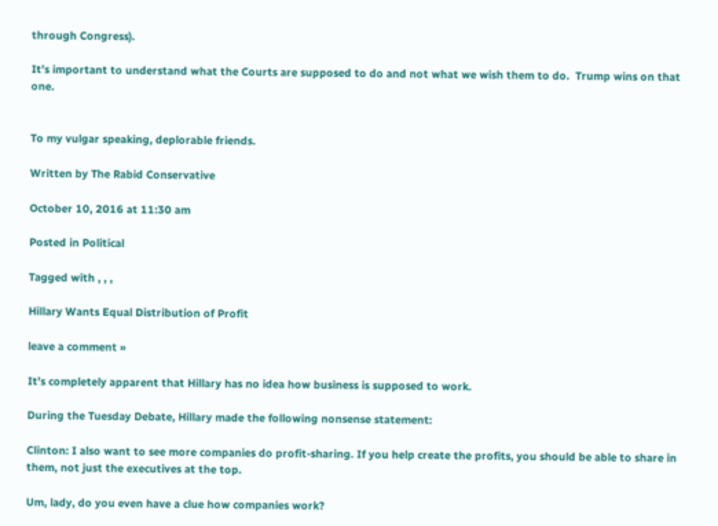through Congress).

It’s important to understand what the Courts are supposed to do and not what we wish them to do.  Trump wins on that one.


To my vulgar speaking, deplorable friends.

Written by The Rabid Conservative

October 10, 2016 at 11:30 am

Posted in Political

Tagged with , , ,

Hillary Wants Equal Distribution of Profit

leave a comment »

It’s completely apparent that Hillary has no idea how business is supposed to work.

During the Tuesday Debate, Hillary made the following nonsense statement:

Clinton: I also want to see more companies do profit-sharing. If you help create the profits, you should be able to share in them, not just the executives at the top.

Um, lady, do you even have a clue how companies work?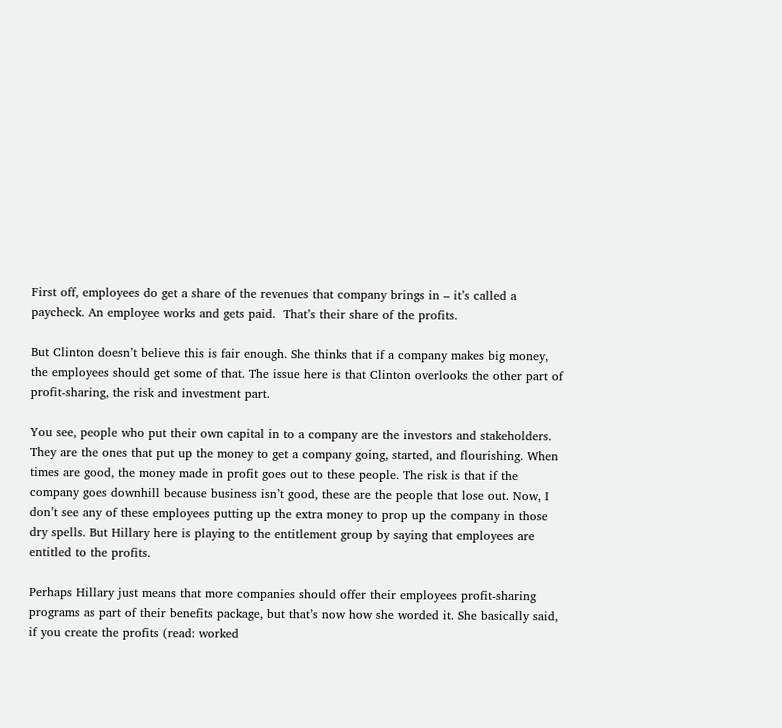First off, employees do get a share of the revenues that company brings in – it’s called a paycheck. An employee works and gets paid.  That’s their share of the profits.

But Clinton doesn’t believe this is fair enough. She thinks that if a company makes big money, the employees should get some of that. The issue here is that Clinton overlooks the other part of profit-sharing, the risk and investment part.

You see, people who put their own capital in to a company are the investors and stakeholders. They are the ones that put up the money to get a company going, started, and flourishing. When times are good, the money made in profit goes out to these people. The risk is that if the company goes downhill because business isn’t good, these are the people that lose out. Now, I don’t see any of these employees putting up the extra money to prop up the company in those dry spells. But Hillary here is playing to the entitlement group by saying that employees are entitled to the profits.

Perhaps Hillary just means that more companies should offer their employees profit-sharing programs as part of their benefits package, but that’s now how she worded it. She basically said, if you create the profits (read: worked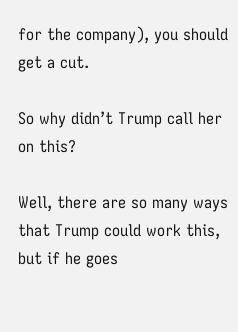for the company), you should get a cut.

So why didn’t Trump call her on this?

Well, there are so many ways that Trump could work this, but if he goes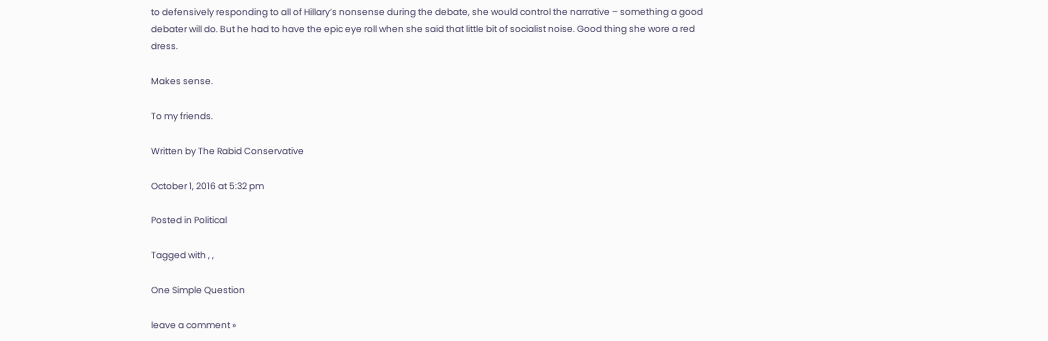to defensively responding to all of Hillary’s nonsense during the debate, she would control the narrative – something a good debater will do. But he had to have the epic eye roll when she said that little bit of socialist noise. Good thing she wore a red dress.

Makes sense.

To my friends.

Written by The Rabid Conservative

October 1, 2016 at 5:32 pm

Posted in Political

Tagged with , ,

One Simple Question

leave a comment »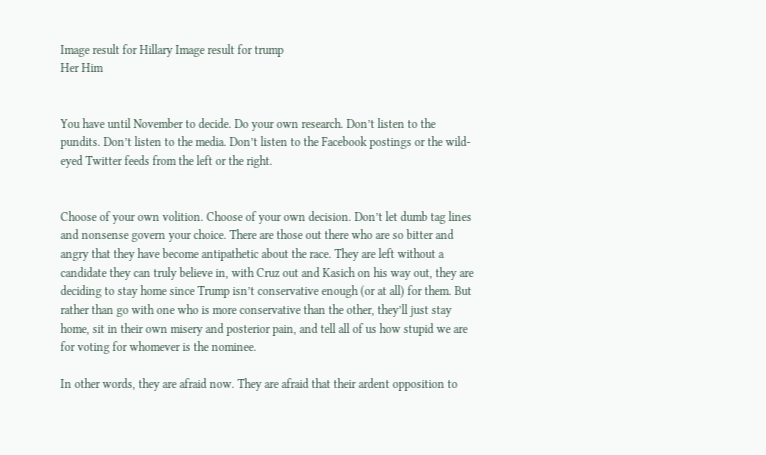Image result for Hillary Image result for trump
Her Him


You have until November to decide. Do your own research. Don’t listen to the pundits. Don’t listen to the media. Don’t listen to the Facebook postings or the wild-eyed Twitter feeds from the left or the right.


Choose of your own volition. Choose of your own decision. Don’t let dumb tag lines and nonsense govern your choice. There are those out there who are so bitter and angry that they have become antipathetic about the race. They are left without a candidate they can truly believe in, with Cruz out and Kasich on his way out, they are deciding to stay home since Trump isn’t conservative enough (or at all) for them. But rather than go with one who is more conservative than the other, they’ll just stay home, sit in their own misery and posterior pain, and tell all of us how stupid we are for voting for whomever is the nominee.

In other words, they are afraid now. They are afraid that their ardent opposition to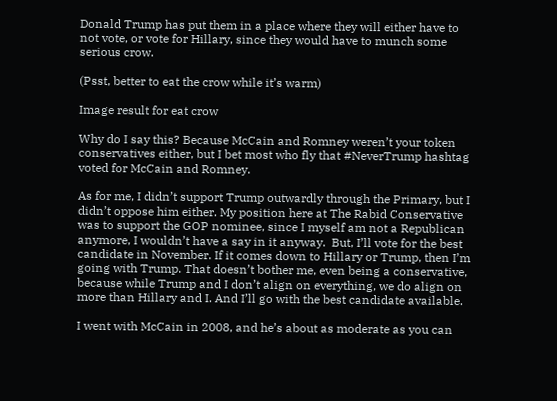Donald Trump has put them in a place where they will either have to not vote, or vote for Hillary, since they would have to munch some serious crow.

(Psst, better to eat the crow while it’s warm)

Image result for eat crow

Why do I say this? Because McCain and Romney weren’t your token conservatives either, but I bet most who fly that #NeverTrump hashtag voted for McCain and Romney.

As for me, I didn’t support Trump outwardly through the Primary, but I didn’t oppose him either. My position here at The Rabid Conservative was to support the GOP nominee, since I myself am not a Republican anymore, I wouldn’t have a say in it anyway.  But, I’ll vote for the best candidate in November. If it comes down to Hillary or Trump, then I’m going with Trump. That doesn’t bother me, even being a conservative, because while Trump and I don’t align on everything, we do align on more than Hillary and I. And I’ll go with the best candidate available.

I went with McCain in 2008, and he’s about as moderate as you can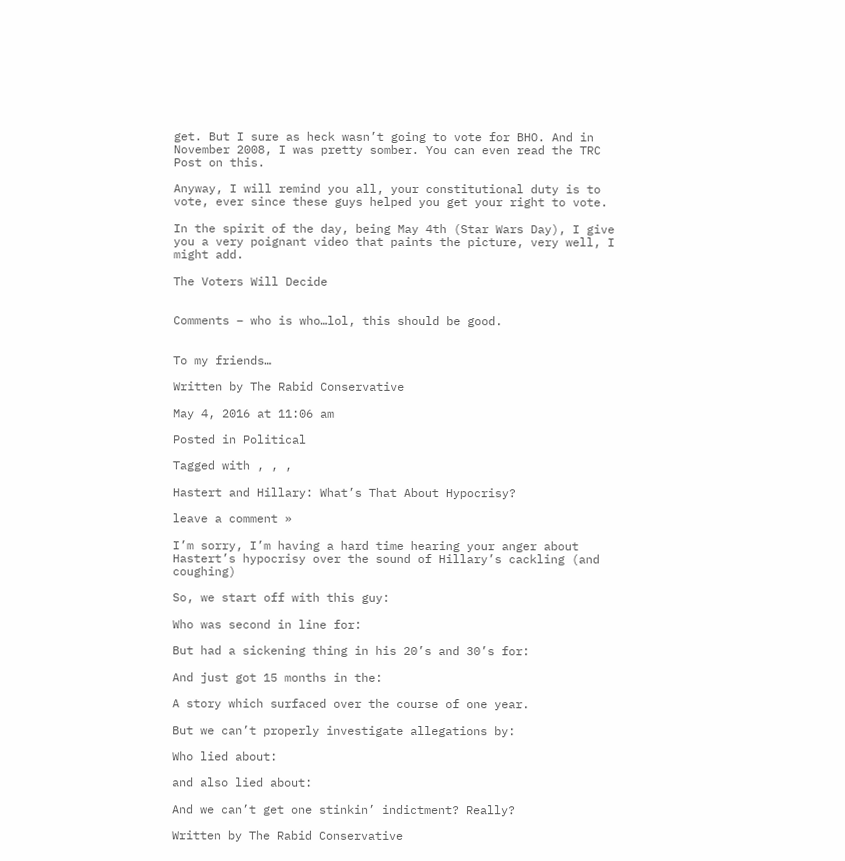get. But I sure as heck wasn’t going to vote for BHO. And in November 2008, I was pretty somber. You can even read the TRC Post on this.

Anyway, I will remind you all, your constitutional duty is to vote, ever since these guys helped you get your right to vote.

In the spirit of the day, being May 4th (Star Wars Day), I give you a very poignant video that paints the picture, very well, I might add.

The Voters Will Decide


Comments – who is who…lol, this should be good.


To my friends…

Written by The Rabid Conservative

May 4, 2016 at 11:06 am

Posted in Political

Tagged with , , ,

Hastert and Hillary: What’s That About Hypocrisy?

leave a comment »

I’m sorry, I’m having a hard time hearing your anger about Hastert’s hypocrisy over the sound of Hillary’s cackling (and coughing)

So, we start off with this guy:

Who was second in line for:

But had a sickening thing in his 20’s and 30’s for:

And just got 15 months in the:

A story which surfaced over the course of one year.

But we can’t properly investigate allegations by:

Who lied about:

and also lied about:

And we can’t get one stinkin’ indictment? Really?

Written by The Rabid Conservative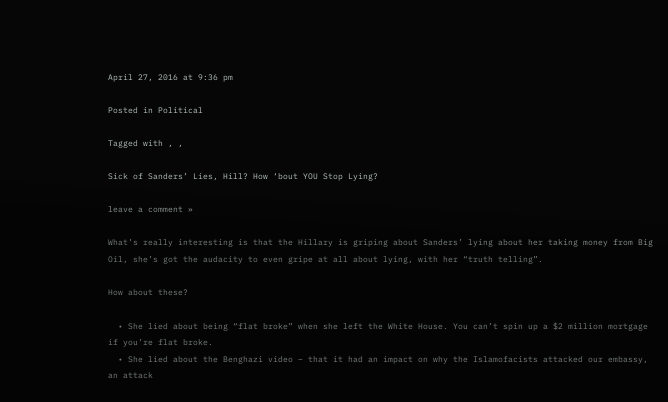April 27, 2016 at 9:36 pm

Posted in Political

Tagged with , ,

Sick of Sanders’ Lies, Hill? How ‘bout YOU Stop Lying?

leave a comment »

What’s really interesting is that the Hillary is griping about Sanders’ lying about her taking money from Big Oil, she’s got the audacity to even gripe at all about lying, with her “truth telling”.

How about these?

  • She lied about being “flat broke” when she left the White House. You can’t spin up a $2 million mortgage if you’re flat broke.
  • She lied about the Benghazi video – that it had an impact on why the Islamofacists attacked our embassy, an attack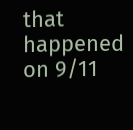that happened on 9/11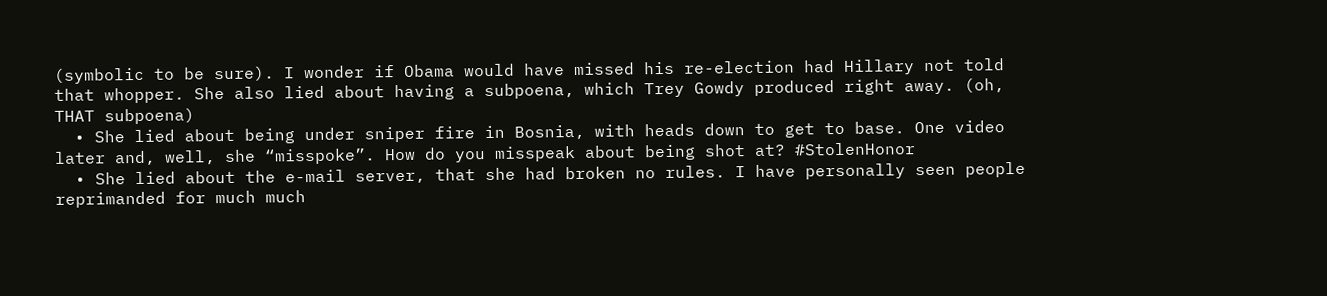(symbolic to be sure). I wonder if Obama would have missed his re-election had Hillary not told that whopper. She also lied about having a subpoena, which Trey Gowdy produced right away. (oh, THAT subpoena)
  • She lied about being under sniper fire in Bosnia, with heads down to get to base. One video later and, well, she “misspoke”. How do you misspeak about being shot at? #StolenHonor
  • She lied about the e-mail server, that she had broken no rules. I have personally seen people reprimanded for much much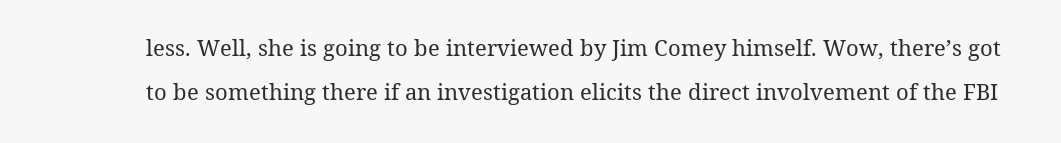less. Well, she is going to be interviewed by Jim Comey himself. Wow, there’s got to be something there if an investigation elicits the direct involvement of the FBI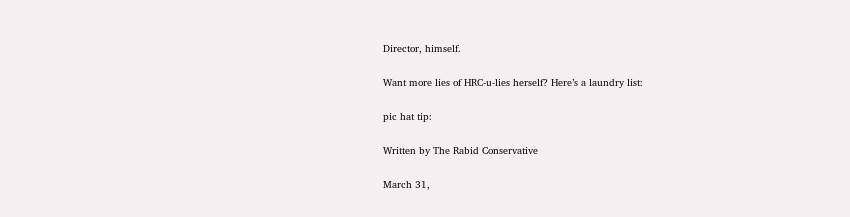Director, himself.

Want more lies of HRC-u-lies herself? Here’s a laundry list:

pic hat tip:

Written by The Rabid Conservative

March 31,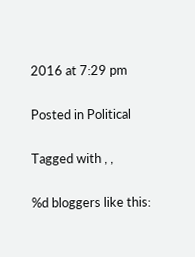2016 at 7:29 pm

Posted in Political

Tagged with , ,

%d bloggers like this: